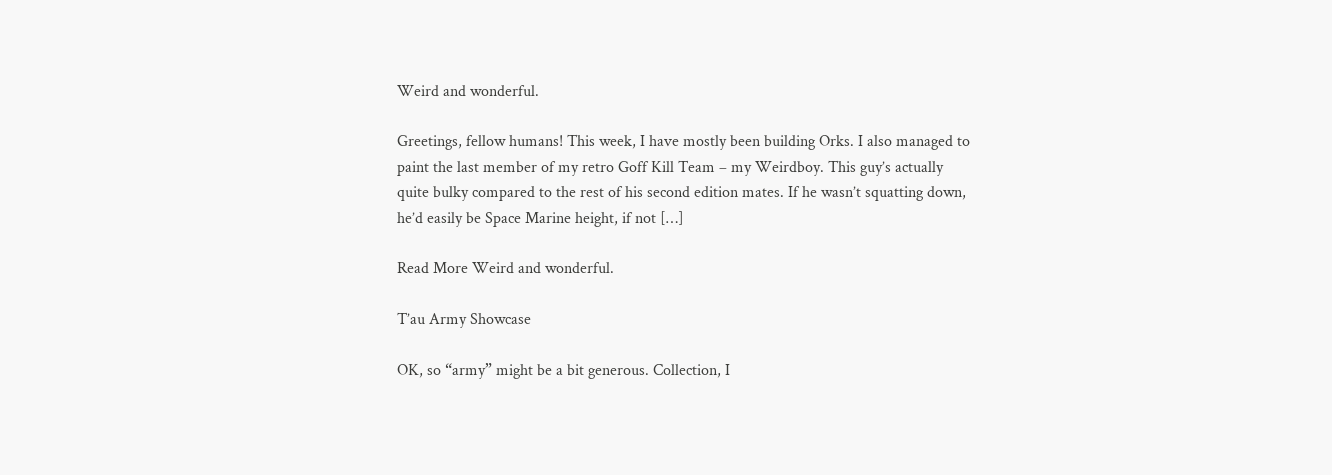Weird and wonderful.

Greetings, fellow humans! This week, I have mostly been building Orks. I also managed to paint the last member of my retro Goff Kill Team – my Weirdboy. This guy’s actually quite bulky compared to the rest of his second edition mates. If he wasn’t squatting down, he’d easily be Space Marine height, if not […]

Read More Weird and wonderful.

T’au Army Showcase

OK, so “army” might be a bit generous. Collection, I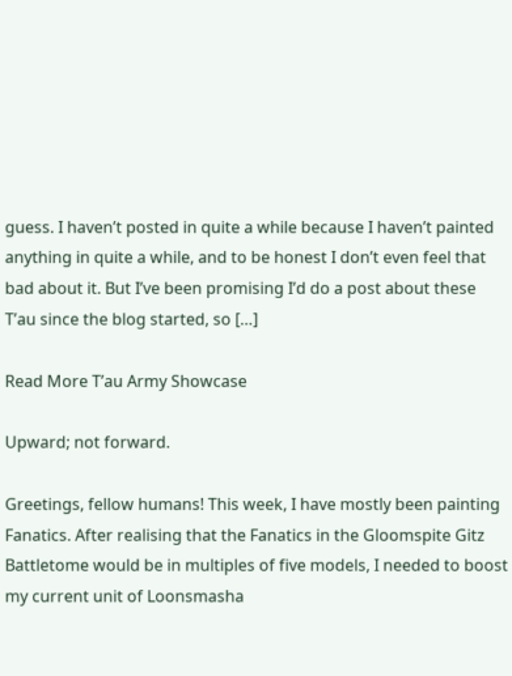guess. I haven’t posted in quite a while because I haven’t painted anything in quite a while, and to be honest I don’t even feel that bad about it. But I’ve been promising I’d do a post about these T’au since the blog started, so […]

Read More T’au Army Showcase

Upward; not forward.

Greetings, fellow humans! This week, I have mostly been painting Fanatics. After realising that the Fanatics in the Gloomspite Gitz Battletome would be in multiples of five models, I needed to boost my current unit of Loonsmasha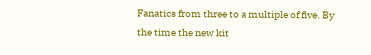Fanatics from three to a multiple of five. By the time the new kit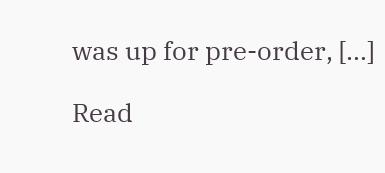was up for pre-order, […]

Read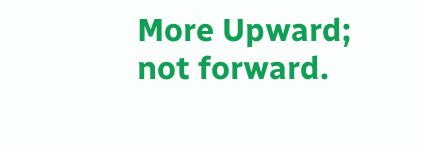More Upward; not forward.